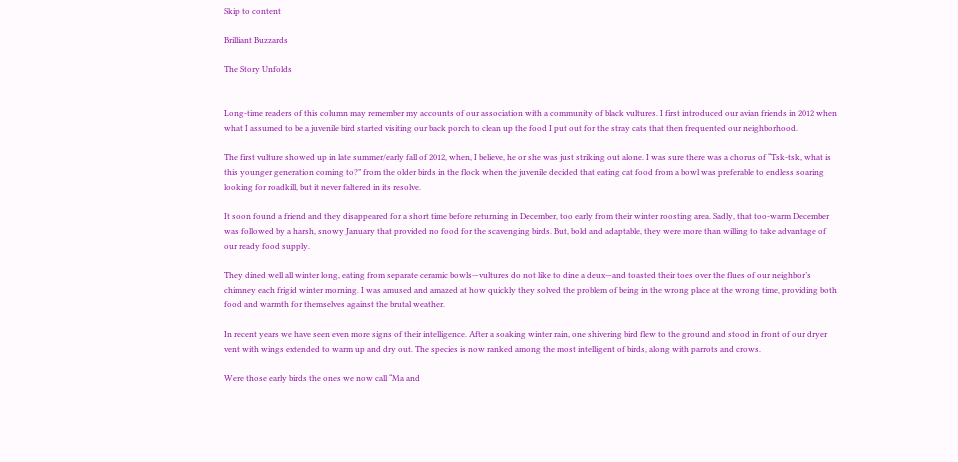Skip to content

Brilliant Buzzards

The Story Unfolds


Long-time readers of this column may remember my accounts of our association with a community of black vultures. I first introduced our avian friends in 2012 when what I assumed to be a juvenile bird started visiting our back porch to clean up the food I put out for the stray cats that then frequented our neighborhood.

The first vulture showed up in late summer/early fall of 2012, when, I believe, he or she was just striking out alone. I was sure there was a chorus of “Tsk-tsk, what is this younger generation coming to?” from the older birds in the flock when the juvenile decided that eating cat food from a bowl was preferable to endless soaring looking for roadkill, but it never faltered in its resolve.

It soon found a friend and they disappeared for a short time before returning in December, too early from their winter roosting area. Sadly, that too-warm December was followed by a harsh, snowy January that provided no food for the scavenging birds. But, bold and adaptable, they were more than willing to take advantage of our ready food supply.

They dined well all winter long, eating from separate ceramic bowls—vultures do not like to dine a deux—and toasted their toes over the flues of our neighbor’s chimney each frigid winter morning. I was amused and amazed at how quickly they solved the problem of being in the wrong place at the wrong time, providing both food and warmth for themselves against the brutal weather.

In recent years we have seen even more signs of their intelligence. After a soaking winter rain, one shivering bird flew to the ground and stood in front of our dryer vent with wings extended to warm up and dry out. The species is now ranked among the most intelligent of birds, along with parrots and crows.

Were those early birds the ones we now call “Ma and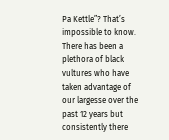Pa Kettle”? That’s impossible to know. There has been a plethora of black vultures who have taken advantage of our largesse over the past 12 years but consistently there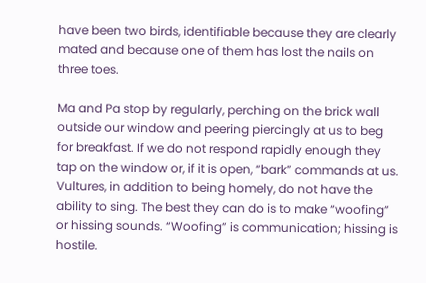have been two birds, identifiable because they are clearly mated and because one of them has lost the nails on three toes.

Ma and Pa stop by regularly, perching on the brick wall outside our window and peering piercingly at us to beg for breakfast. If we do not respond rapidly enough they tap on the window or, if it is open, “bark” commands at us. Vultures, in addition to being homely, do not have the ability to sing. The best they can do is to make “woofing” or hissing sounds. “Woofing” is communication; hissing is hostile.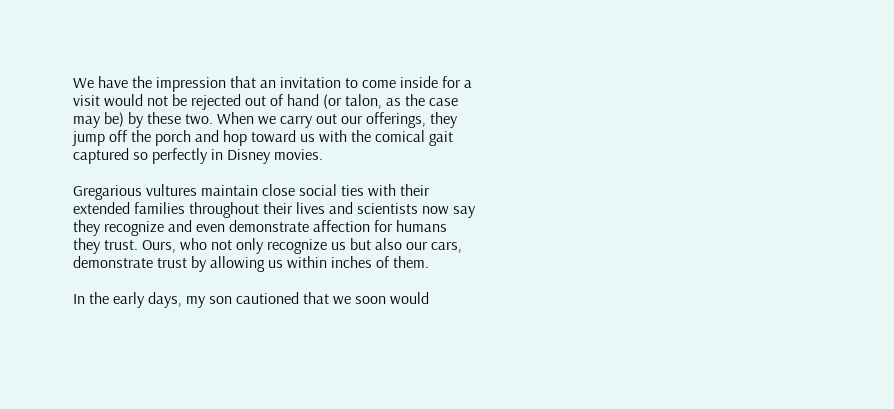We have the impression that an invitation to come inside for a visit would not be rejected out of hand (or talon, as the case may be) by these two. When we carry out our offerings, they jump off the porch and hop toward us with the comical gait captured so perfectly in Disney movies.

Gregarious vultures maintain close social ties with their extended families throughout their lives and scientists now say they recognize and even demonstrate affection for humans they trust. Ours, who not only recognize us but also our cars, demonstrate trust by allowing us within inches of them.

In the early days, my son cautioned that we soon would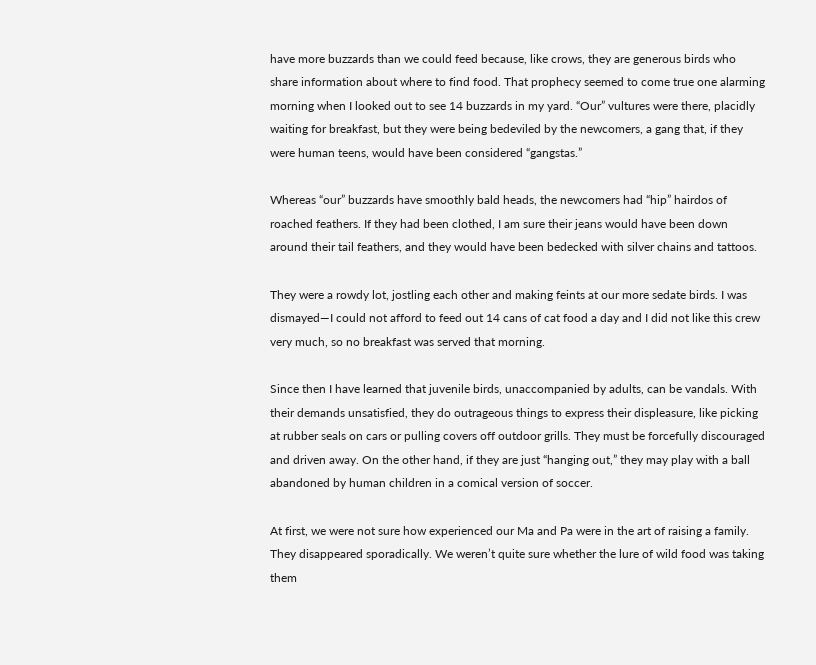have more buzzards than we could feed because, like crows, they are generous birds who share information about where to find food. That prophecy seemed to come true one alarming morning when I looked out to see 14 buzzards in my yard. “Our” vultures were there, placidly waiting for breakfast, but they were being bedeviled by the newcomers, a gang that, if they were human teens, would have been considered “gangstas.”

Whereas “our” buzzards have smoothly bald heads, the newcomers had “hip” hairdos of roached feathers. If they had been clothed, I am sure their jeans would have been down around their tail feathers, and they would have been bedecked with silver chains and tattoos.

They were a rowdy lot, jostling each other and making feints at our more sedate birds. I was dismayed—I could not afford to feed out 14 cans of cat food a day and I did not like this crew very much, so no breakfast was served that morning.

Since then I have learned that juvenile birds, unaccompanied by adults, can be vandals. With their demands unsatisfied, they do outrageous things to express their displeasure, like picking at rubber seals on cars or pulling covers off outdoor grills. They must be forcefully discouraged and driven away. On the other hand, if they are just “hanging out,” they may play with a ball abandoned by human children in a comical version of soccer.

At first, we were not sure how experienced our Ma and Pa were in the art of raising a family. They disappeared sporadically. We weren’t quite sure whether the lure of wild food was taking them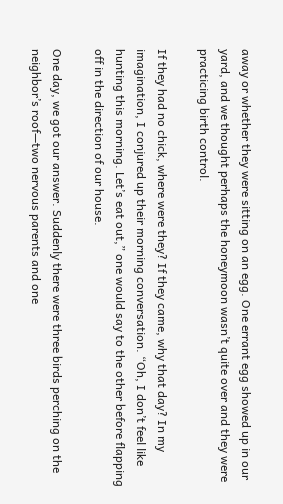away or whether they were sitting on an egg. One errant egg showed up in our yard, and we thought perhaps the honeymoon wasn’t quite over and they were practicing birth control.

If they had no chick, where were they? If they came, why that day? In my imagination, I conjured up their morning conversation. “Oh, I don’t feel like hunting this morning. Let’s eat out,” one would say to the other before flapping off in the direction of our house.

One day, we got our answer. Suddenly there were three birds perching on the neighbor’s roof—two nervous parents and one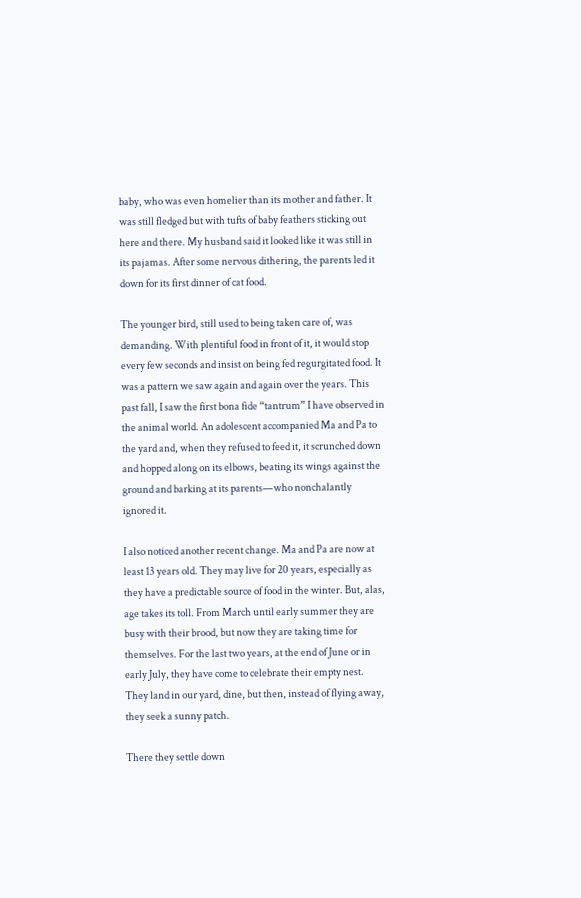baby, who was even homelier than its mother and father. It was still fledged but with tufts of baby feathers sticking out here and there. My husband said it looked like it was still in its pajamas. After some nervous dithering, the parents led it down for its first dinner of cat food.

The younger bird, still used to being taken care of, was demanding. With plentiful food in front of it, it would stop every few seconds and insist on being fed regurgitated food. It was a pattern we saw again and again over the years. This past fall, I saw the first bona fide “tantrum” I have observed in the animal world. An adolescent accompanied Ma and Pa to the yard and, when they refused to feed it, it scrunched down and hopped along on its elbows, beating its wings against the ground and barking at its parents—who nonchalantly ignored it.

I also noticed another recent change. Ma and Pa are now at least 13 years old. They may live for 20 years, especially as they have a predictable source of food in the winter. But, alas, age takes its toll. From March until early summer they are busy with their brood, but now they are taking time for themselves. For the last two years, at the end of June or in early July, they have come to celebrate their empty nest. They land in our yard, dine, but then, instead of flying away, they seek a sunny patch.

There they settle down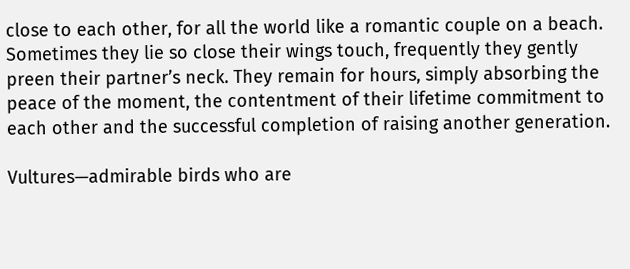close to each other, for all the world like a romantic couple on a beach. Sometimes they lie so close their wings touch, frequently they gently preen their partner’s neck. They remain for hours, simply absorbing the peace of the moment, the contentment of their lifetime commitment to each other and the successful completion of raising another generation.

Vultures—admirable birds who are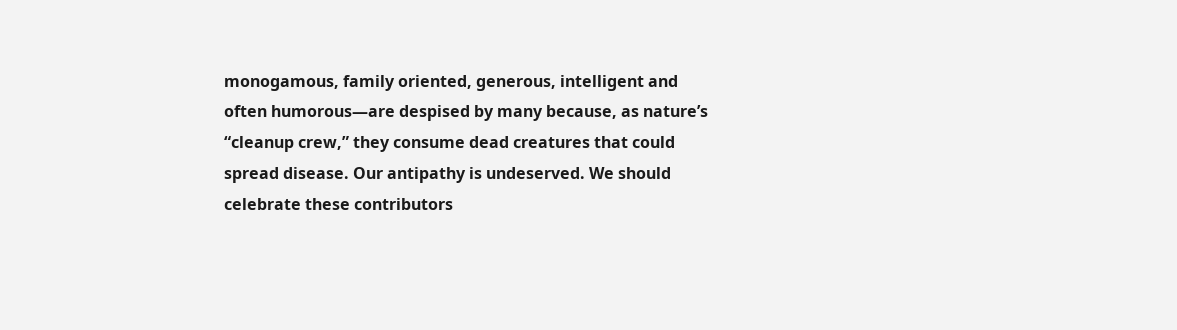monogamous, family oriented, generous, intelligent and often humorous—are despised by many because, as nature’s “cleanup crew,” they consume dead creatures that could spread disease. Our antipathy is undeserved. We should celebrate these contributors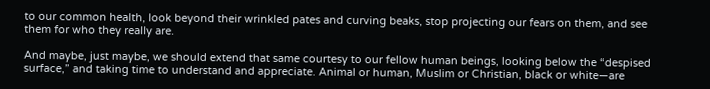to our common health, look beyond their wrinkled pates and curving beaks, stop projecting our fears on them, and see them for who they really are.

And maybe, just maybe, we should extend that same courtesy to our fellow human beings, looking below the “despised surface,” and taking time to understand and appreciate. Animal or human, Muslim or Christian, black or white—are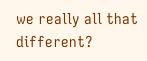we really all that different?